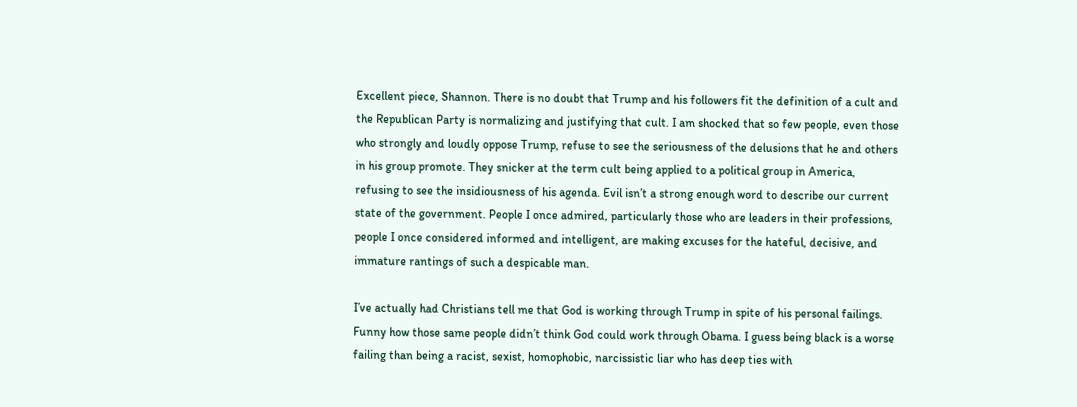Excellent piece, Shannon. There is no doubt that Trump and his followers fit the definition of a cult and the Republican Party is normalizing and justifying that cult. I am shocked that so few people, even those who strongly and loudly oppose Trump, refuse to see the seriousness of the delusions that he and others in his group promote. They snicker at the term cult being applied to a political group in America, refusing to see the insidiousness of his agenda. Evil isn’t a strong enough word to describe our current state of the government. People I once admired, particularly those who are leaders in their professions, people I once considered informed and intelligent, are making excuses for the hateful, decisive, and immature rantings of such a despicable man.

I’ve actually had Christians tell me that God is working through Trump in spite of his personal failings. Funny how those same people didn’t think God could work through Obama. I guess being black is a worse failing than being a racist, sexist, homophobic, narcissistic liar who has deep ties with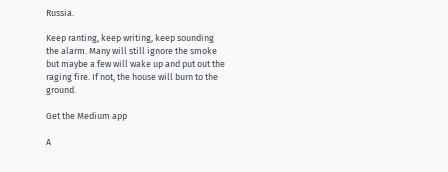Russia.

Keep ranting, keep writing, keep sounding the alarm. Many will still ignore the smoke but maybe a few will wake up and put out the raging fire. If not, the house will burn to the ground.

Get the Medium app

A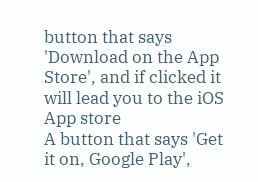button that says 'Download on the App Store', and if clicked it will lead you to the iOS App store
A button that says 'Get it on, Google Play',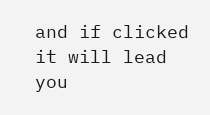and if clicked it will lead you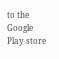to the Google Play store